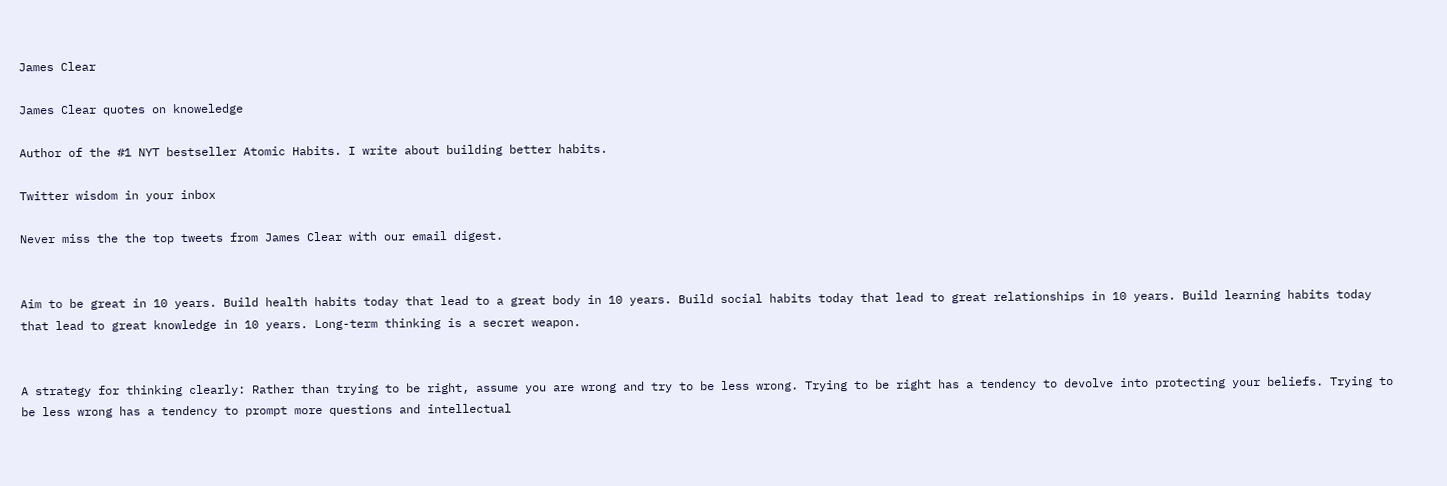James Clear

James Clear quotes on knoweledge

Author of the #1 NYT bestseller Atomic Habits. I write about building better habits.

Twitter wisdom in your inbox

Never miss the the top tweets from James Clear with our email digest.


Aim to be great in 10 years. Build health habits today that lead to a great body in 10 years. Build social habits today that lead to great relationships in 10 years. Build learning habits today that lead to great knowledge in 10 years. Long-term thinking is a secret weapon.


A strategy for thinking clearly: Rather than trying to be right, assume you are wrong and try to be less wrong. Trying to be right has a tendency to devolve into protecting your beliefs. Trying to be less wrong has a tendency to prompt more questions and intellectual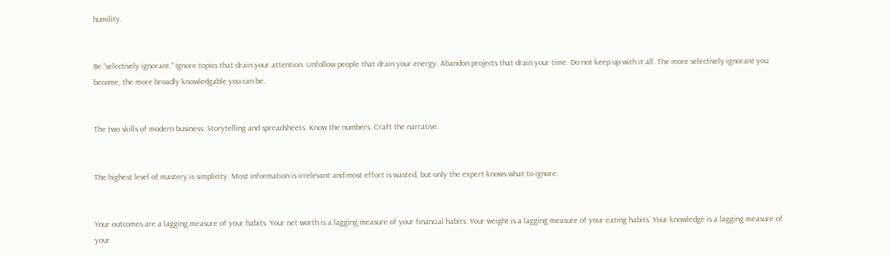humility.


Be “selectively ignorant.” Ignore topics that drain your attention. Unfollow people that drain your energy. Abandon projects that drain your time. Do not keep up with it all. The more selectively ignorant you become, the more broadly knowledgable you can be.


The two skills of modern business: Storytelling and spreadsheets. Know the numbers. Craft the narrative.


The highest level of mastery is simplicity. Most information is irrelevant and most effort is wasted, but only the expert knows what to ignore.


Your outcomes are a lagging measure of your habits. Your net worth is a lagging measure of your financial habits. Your weight is a lagging measure of your eating habits. Your knowledge is a lagging measure of your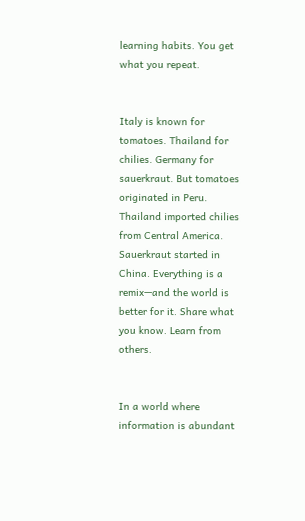learning habits. You get what you repeat.


Italy is known for tomatoes. Thailand for chilies. Germany for sauerkraut. But tomatoes originated in Peru. Thailand imported chilies from Central America. Sauerkraut started in China. Everything is a remix—and the world is better for it. Share what you know. Learn from others.


In a world where information is abundant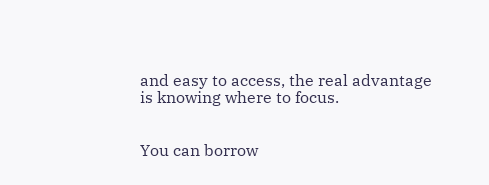and easy to access, the real advantage is knowing where to focus.


You can borrow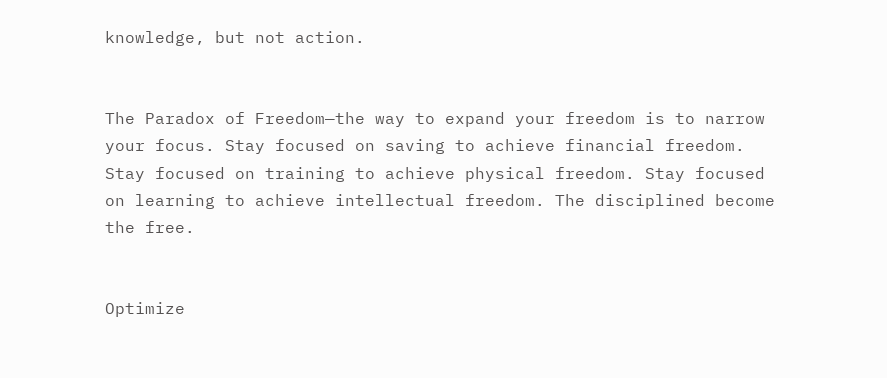knowledge, but not action.


The Paradox of Freedom—the way to expand your freedom is to narrow your focus. Stay focused on saving to achieve financial freedom. Stay focused on training to achieve physical freedom. Stay focused on learning to achieve intellectual freedom. The disciplined become the free.


Optimize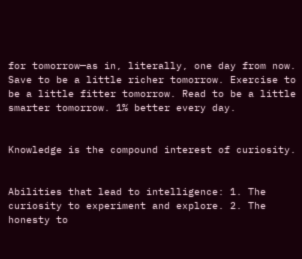for tomorrow—as in, literally, one day from now. Save to be a little richer tomorrow. Exercise to be a little fitter tomorrow. Read to be a little smarter tomorrow. 1% better every day.


Knowledge is the compound interest of curiosity.


Abilities that lead to intelligence: 1. The curiosity to experiment and explore. 2. The honesty to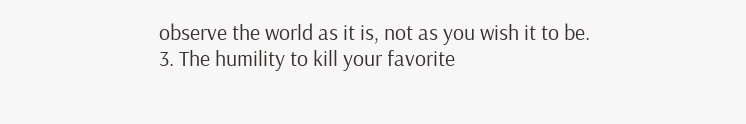observe the world as it is, not as you wish it to be. 3. The humility to kill your favorite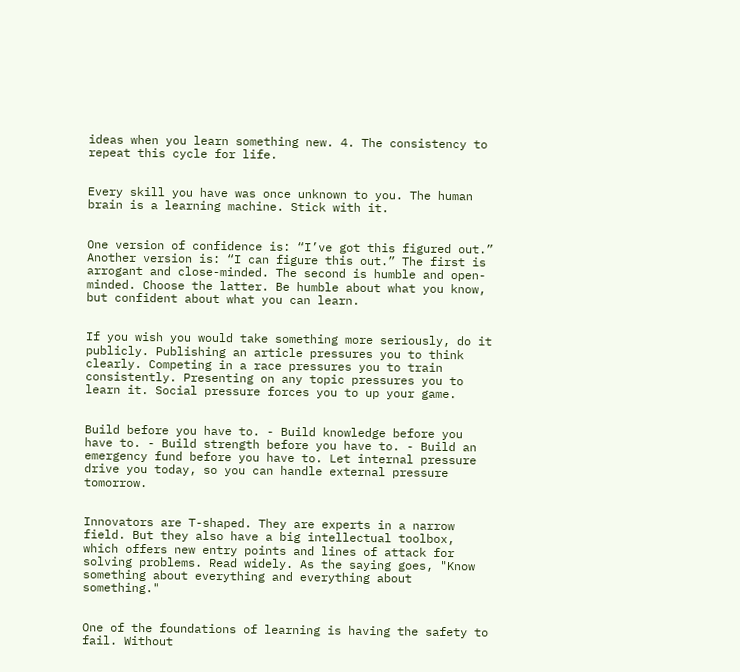ideas when you learn something new. 4. The consistency to repeat this cycle for life.


Every skill you have was once unknown to you. The human brain is a learning machine. Stick with it.


One version of confidence is: “I’ve got this figured out.” Another version is: “I can figure this out.” The first is arrogant and close-minded. The second is humble and open-minded. Choose the latter. Be humble about what you know, but confident about what you can learn.


If you wish you would take something more seriously, do it publicly. Publishing an article pressures you to think clearly. Competing in a race pressures you to train consistently. Presenting on any topic pressures you to learn it. Social pressure forces you to up your game.


Build before you have to. - Build knowledge before you have to. - Build strength before you have to. - Build an emergency fund before you have to. Let internal pressure drive you today, so you can handle external pressure tomorrow.


Innovators are T-shaped. They are experts in a narrow field. But they also have a big intellectual toolbox, which offers new entry points and lines of attack for solving problems. Read widely. As the saying goes, "Know something about everything and everything about something."


One of the foundations of learning is having the safety to fail. Without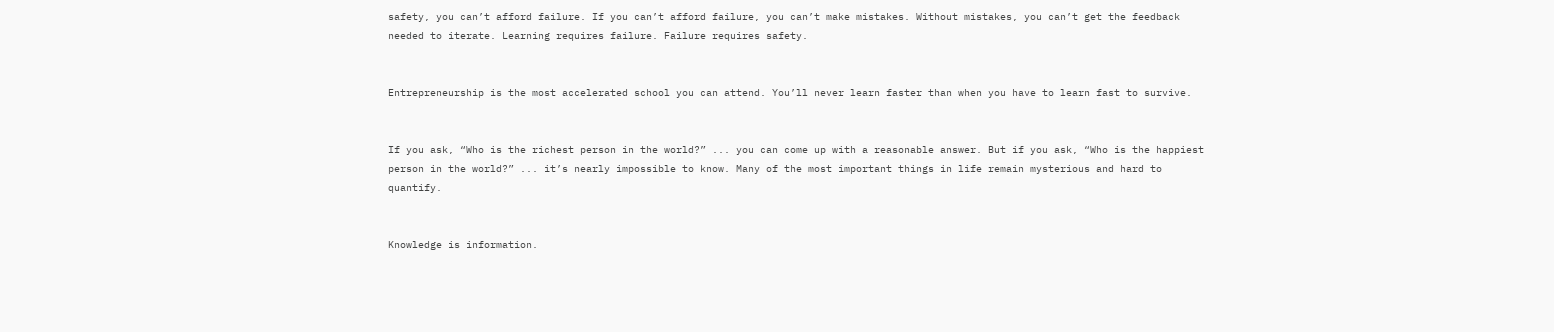safety, you can’t afford failure. If you can’t afford failure, you can’t make mistakes. Without mistakes, you can’t get the feedback needed to iterate. Learning requires failure. Failure requires safety.


Entrepreneurship is the most accelerated school you can attend. You’ll never learn faster than when you have to learn fast to survive.


If you ask, “Who is the richest person in the world?” ... you can come up with a reasonable answer. But if you ask, “Who is the happiest person in the world?” ... it’s nearly impossible to know. Many of the most important things in life remain mysterious and hard to quantify.


Knowledge is information.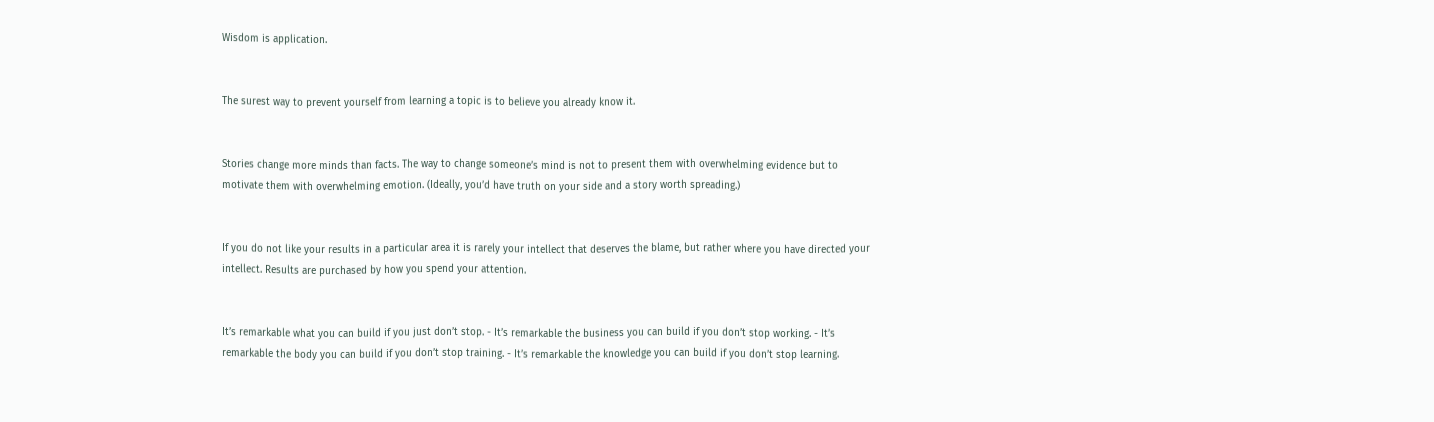Wisdom is application.


The surest way to prevent yourself from learning a topic is to believe you already know it.


Stories change more minds than facts. The way to change someone’s mind is not to present them with overwhelming evidence but to motivate them with overwhelming emotion. (Ideally, you’d have truth on your side and a story worth spreading.)


If you do not like your results in a particular area it is rarely your intellect that deserves the blame, but rather where you have directed your intellect. Results are purchased by how you spend your attention.


It’s remarkable what you can build if you just don’t stop. - It’s remarkable the business you can build if you don’t stop working. - It’s remarkable the body you can build if you don’t stop training. - It’s remarkable the knowledge you can build if you don’t stop learning.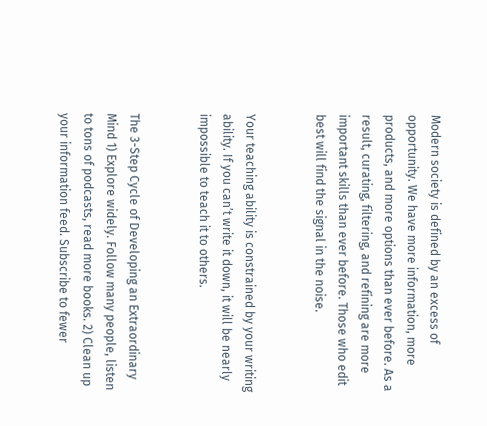Modern society is defined by an excess of opportunity. We have more information, more products, and more options than ever before. As a result, curating, filtering, and refining are more important skills than ever before. Those who edit best will find the signal in the noise.


Your teaching ability is constrained by your writing ability. If you can’t write it down, it will be nearly impossible to teach it to others.


The 3-Step Cycle of Developing an Extraordinary Mind 1) Explore widely. Follow many people, listen to tons of podcasts, read more books. 2) Clean up your information feed. Subscribe to fewer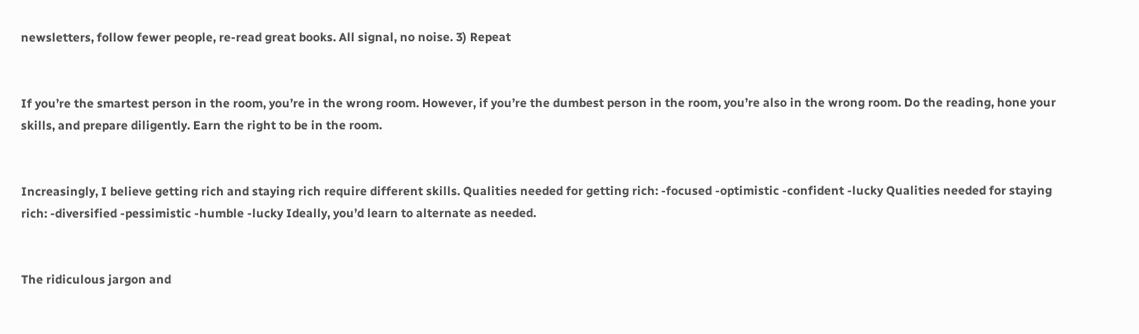newsletters, follow fewer people, re-read great books. All signal, no noise. 3) Repeat


If you’re the smartest person in the room, you’re in the wrong room. However, if you’re the dumbest person in the room, you’re also in the wrong room. Do the reading, hone your skills, and prepare diligently. Earn the right to be in the room.


Increasingly, I believe getting rich and staying rich require different skills. Qualities needed for getting rich: -focused -optimistic -confident -lucky Qualities needed for staying rich: -diversified -pessimistic -humble -lucky Ideally, you’d learn to alternate as needed.


The ridiculous jargon and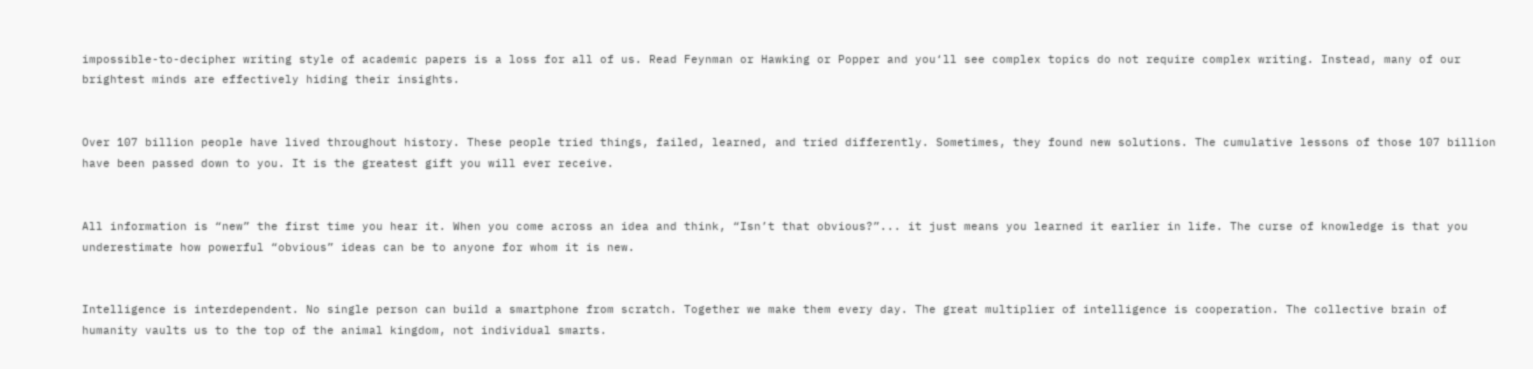impossible-to-decipher writing style of academic papers is a loss for all of us. Read Feynman or Hawking or Popper and you‘ll see complex topics do not require complex writing. Instead, many of our brightest minds are effectively hiding their insights.


Over 107 billion people have lived throughout history. These people tried things, failed, learned, and tried differently. Sometimes, they found new solutions. The cumulative lessons of those 107 billion have been passed down to you. It is the greatest gift you will ever receive.


All information is “new” the first time you hear it. When you come across an idea and think, “Isn’t that obvious?”... it just means you learned it earlier in life. The curse of knowledge is that you underestimate how powerful “obvious” ideas can be to anyone for whom it is new.


Intelligence is interdependent. No single person can build a smartphone from scratch. Together we make them every day. The great multiplier of intelligence is cooperation. The collective brain of humanity vaults us to the top of the animal kingdom, not individual smarts.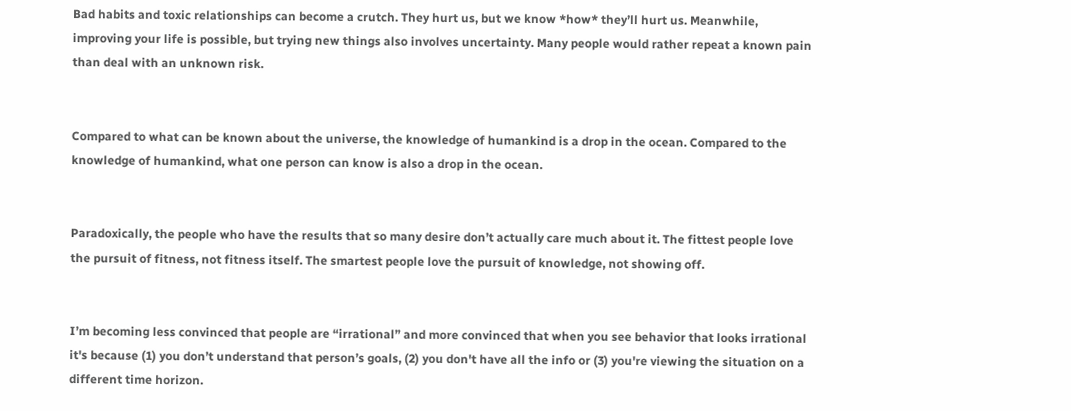Bad habits and toxic relationships can become a crutch. They hurt us, but we know *how* they’ll hurt us. Meanwhile, improving your life is possible, but trying new things also involves uncertainty. Many people would rather repeat a known pain than deal with an unknown risk.


Compared to what can be known about the universe, the knowledge of humankind is a drop in the ocean. Compared to the knowledge of humankind, what one person can know is also a drop in the ocean.


Paradoxically, the people who have the results that so many desire don’t actually care much about it. The fittest people love the pursuit of fitness, not fitness itself. The smartest people love the pursuit of knowledge, not showing off.


I’m becoming less convinced that people are “irrational” and more convinced that when you see behavior that looks irrational it's because (1) you don’t understand that person’s goals, (2) you don't have all the info or (3) you're viewing the situation on a different time horizon.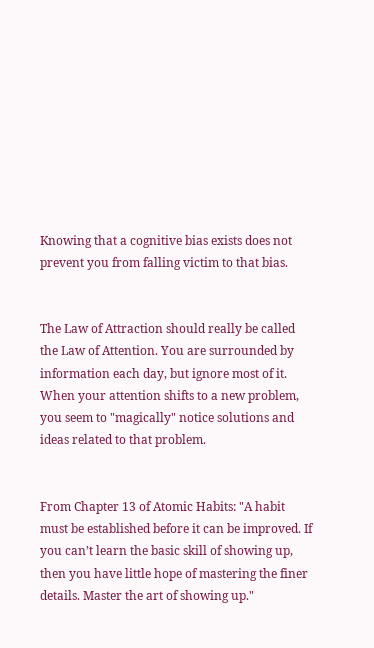Knowing that a cognitive bias exists does not prevent you from falling victim to that bias.


The Law of Attraction should really be called the Law of Attention. You are surrounded by information each day, but ignore most of it. When your attention shifts to a new problem, you seem to "magically" notice solutions and ideas related to that problem.


From Chapter 13 of Atomic Habits: "A habit must be established before it can be improved. If you can’t learn the basic skill of showing up, then you have little hope of mastering the finer details. Master the art of showing up."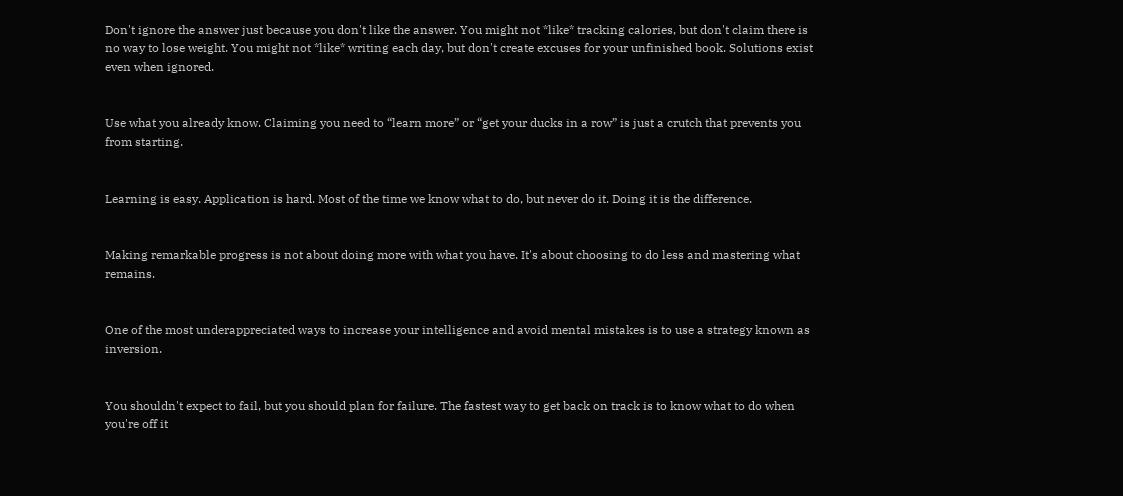Don't ignore the answer just because you don't like the answer. You might not *like* tracking calories, but don't claim there is no way to lose weight. You might not *like* writing each day, but don't create excuses for your unfinished book. Solutions exist even when ignored.


Use what you already know. Claiming you need to “learn more” or “get your ducks in a row” is just a crutch that prevents you from starting.


Learning is easy. Application is hard. Most of the time we know what to do, but never do it. Doing it is the difference.


Making remarkable progress is not about doing more with what you have. It's about choosing to do less and mastering what remains.


One of the most underappreciated ways to increase your intelligence and avoid mental mistakes is to use a strategy known as inversion.


You shouldn't expect to fail, but you should plan for failure. The fastest way to get back on track is to know what to do when you're off it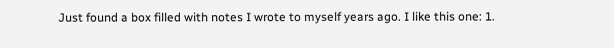Just found a box filled with notes I wrote to myself years ago. I like this one: 1.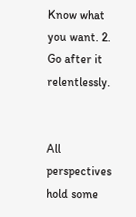Know what you want. 2. Go after it relentlessly.


All perspectives hold some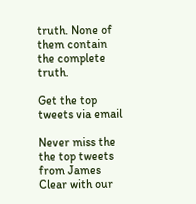truth. None of them contain the complete truth.

Get the top tweets via email

Never miss the the top tweets from James Clear with our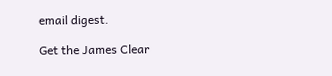email digest.

Get the James Clear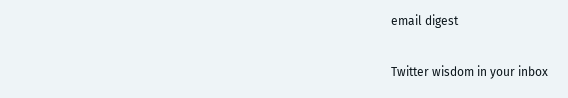email digest

Twitter wisdom in your inbox